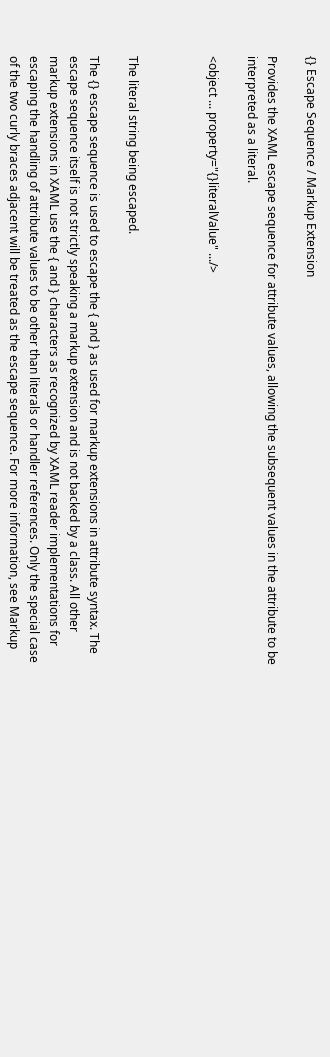{} Escape Sequence / Markup Extension

Provides the XAML escape sequence for attribute values, allowing the subsequent values in the attribute to be interpreted as a literal.

<object ... property="{}literalValue" .../>



The literal string being escaped.

The {} escape sequence is used to escape the { and } as used for markup extensions in attribute syntax. The escape sequence itself is not strictly speaking a markup extension and is not backed by a class. All other markup extensions in XAML use the { and } characters as recognized by XAML reader implementations for escaping the handling of attribute values to be other than literals or handler references. Only the special case of the two curly braces adjacent will be treated as the escape sequence. For more information, see Markup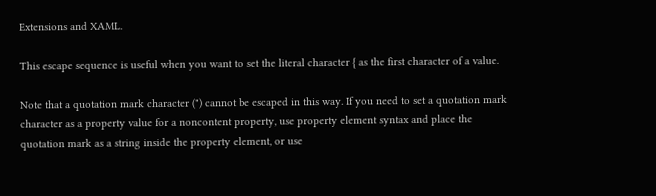Extensions and XAML.

This escape sequence is useful when you want to set the literal character { as the first character of a value.

Note that a quotation mark character (") cannot be escaped in this way. If you need to set a quotation mark character as a property value for a noncontent property, use property element syntax and place the quotation mark as a string inside the property element, or use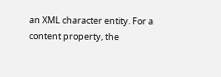an XML character entity. For a content property, the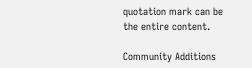quotation mark can be the entire content.

Community Additions